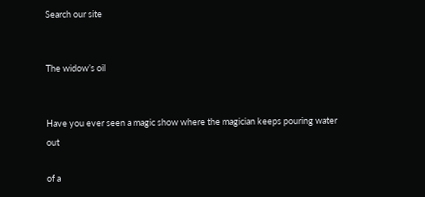Search our site


The widow’s oil


Have you ever seen a magic show where the magician keeps pouring water out

of a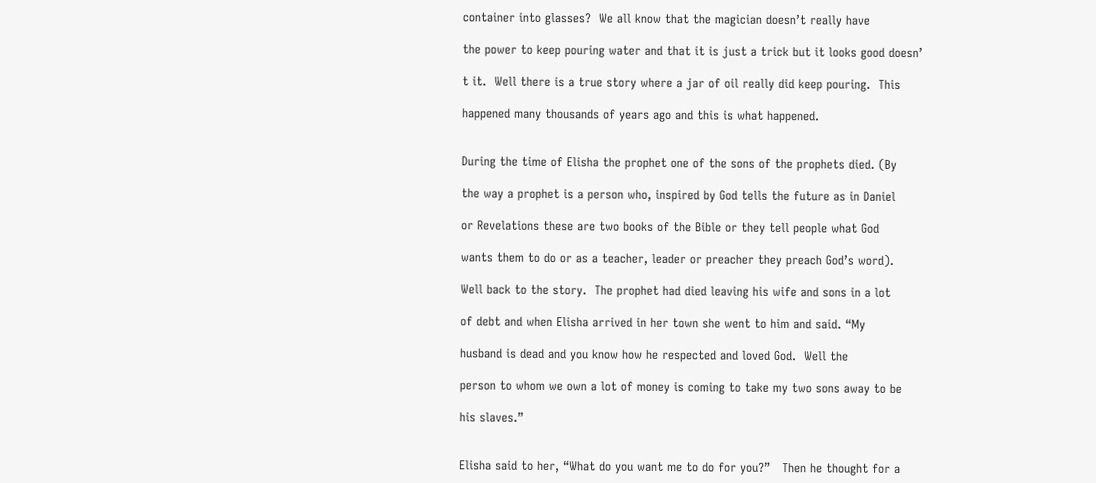container into glasses?  We all know that the magician doesn’t really have

the power to keep pouring water and that it is just a trick but it looks good doesn’

t it.  Well there is a true story where a jar of oil really did keep pouring.  This

happened many thousands of years ago and this is what happened.


During the time of Elisha the prophet one of the sons of the prophets died. (By

the way a prophet is a person who, inspired by God tells the future as in Daniel

or Revelations these are two books of the Bible or they tell people what God

wants them to do or as a teacher, leader or preacher they preach God’s word).

Well back to the story.  The prophet had died leaving his wife and sons in a lot

of debt and when Elisha arrived in her town she went to him and said. “My

husband is dead and you know how he respected and loved God.  Well the

person to whom we own a lot of money is coming to take my two sons away to be

his slaves.”


Elisha said to her, “What do you want me to do for you?”   Then he thought for a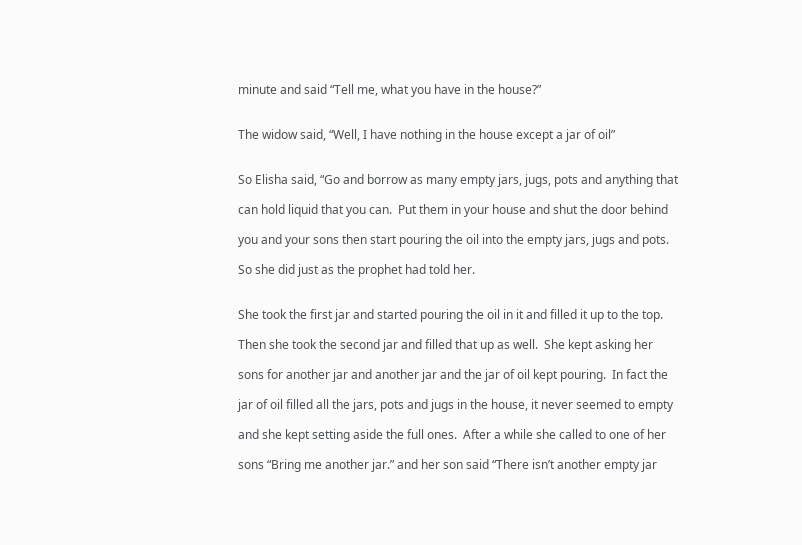minute and said “Tell me, what you have in the house?”


The widow said, “Well, I have nothing in the house except a jar of oil”


So Elisha said, “Go and borrow as many empty jars, jugs, pots and anything that

can hold liquid that you can.  Put them in your house and shut the door behind

you and your sons then start pouring the oil into the empty jars, jugs and pots.

So she did just as the prophet had told her.


She took the first jar and started pouring the oil in it and filled it up to the top.

Then she took the second jar and filled that up as well.  She kept asking her

sons for another jar and another jar and the jar of oil kept pouring.  In fact the

jar of oil filled all the jars, pots and jugs in the house, it never seemed to empty

and she kept setting aside the full ones.  After a while she called to one of her

sons “Bring me another jar.” and her son said “There isn’t another empty jar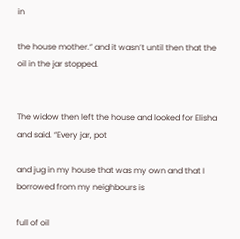in

the house mother.” and it wasn’t until then that the oil in the jar stopped.


The widow then left the house and looked for Elisha and said. “Every jar, pot

and jug in my house that was my own and that I borrowed from my neighbours is

full of oil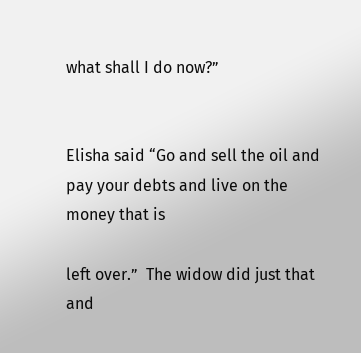what shall I do now?”


Elisha said “Go and sell the oil and pay your debts and live on the money that is

left over.”  The widow did just that and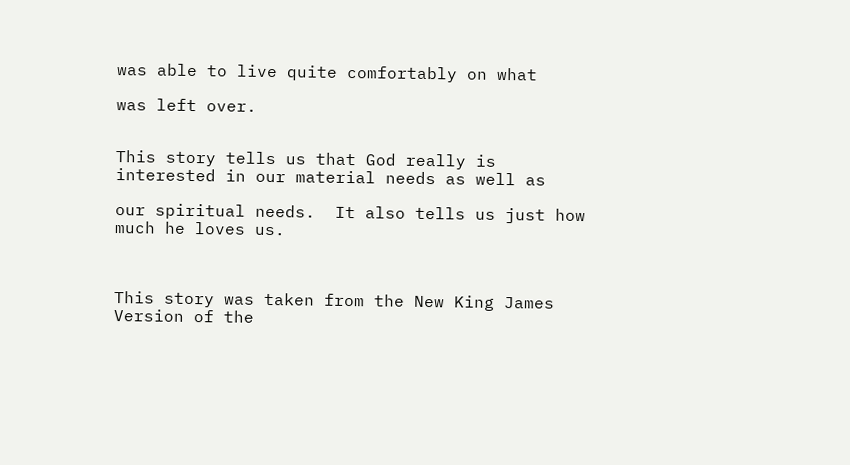was able to live quite comfortably on what

was left over.


This story tells us that God really is interested in our material needs as well as

our spiritual needs.  It also tells us just how much he loves us.



This story was taken from the New King James Version of the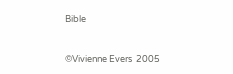Bible


©Vivienne Evers  2005